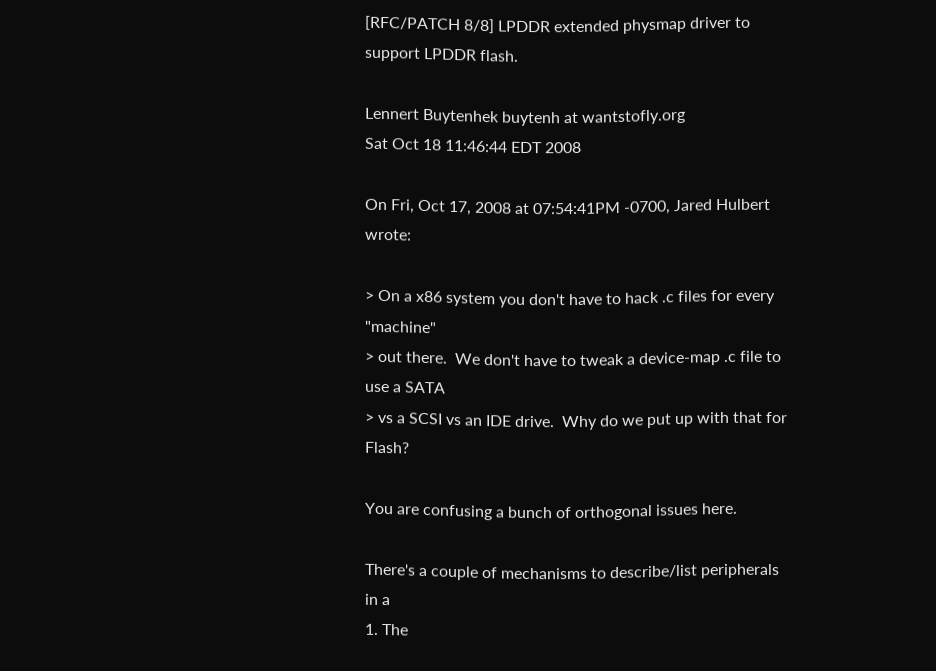[RFC/PATCH 8/8] LPDDR extended physmap driver to support LPDDR flash.

Lennert Buytenhek buytenh at wantstofly.org
Sat Oct 18 11:46:44 EDT 2008

On Fri, Oct 17, 2008 at 07:54:41PM -0700, Jared Hulbert wrote:

> On a x86 system you don't have to hack .c files for every "machine"
> out there.  We don't have to tweak a device-map .c file to use a SATA
> vs a SCSI vs an IDE drive.  Why do we put up with that for Flash?

You are confusing a bunch of orthogonal issues here.

There's a couple of mechanisms to describe/list peripherals in a
1. The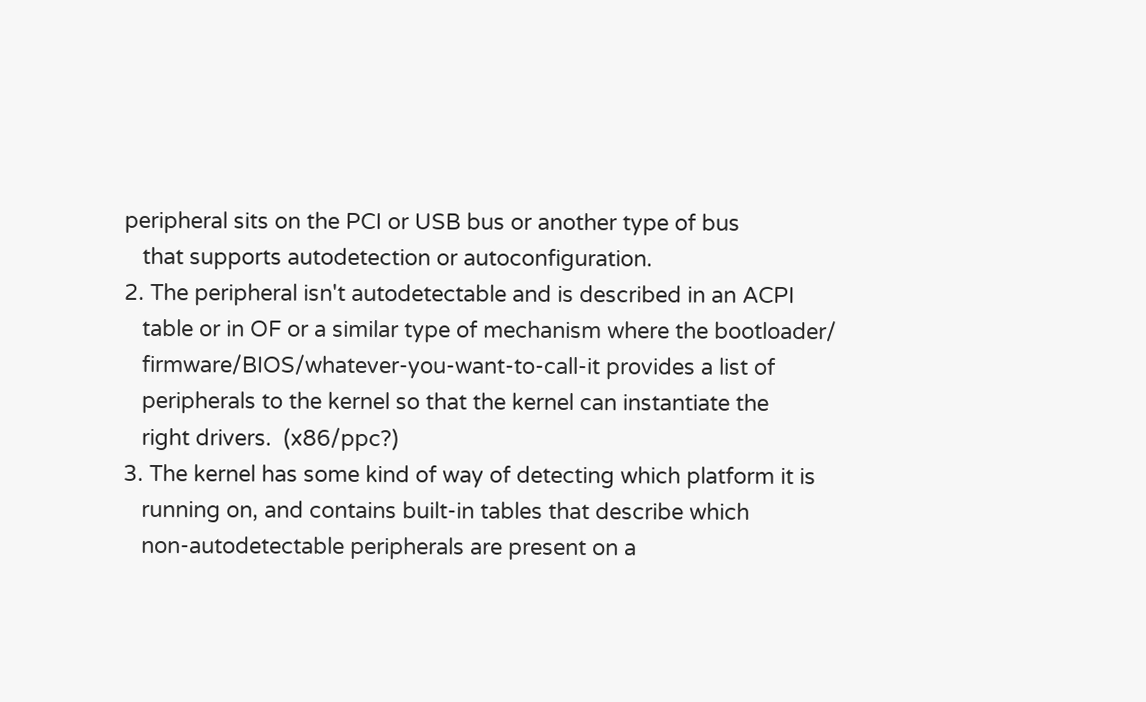peripheral sits on the PCI or USB bus or another type of bus
   that supports autodetection or autoconfiguration.
2. The peripheral isn't autodetectable and is described in an ACPI
   table or in OF or a similar type of mechanism where the bootloader/
   firmware/BIOS/whatever-you-want-to-call-it provides a list of
   peripherals to the kernel so that the kernel can instantiate the
   right drivers.  (x86/ppc?)
3. The kernel has some kind of way of detecting which platform it is
   running on, and contains built-in tables that describe which
   non-autodetectable peripherals are present on a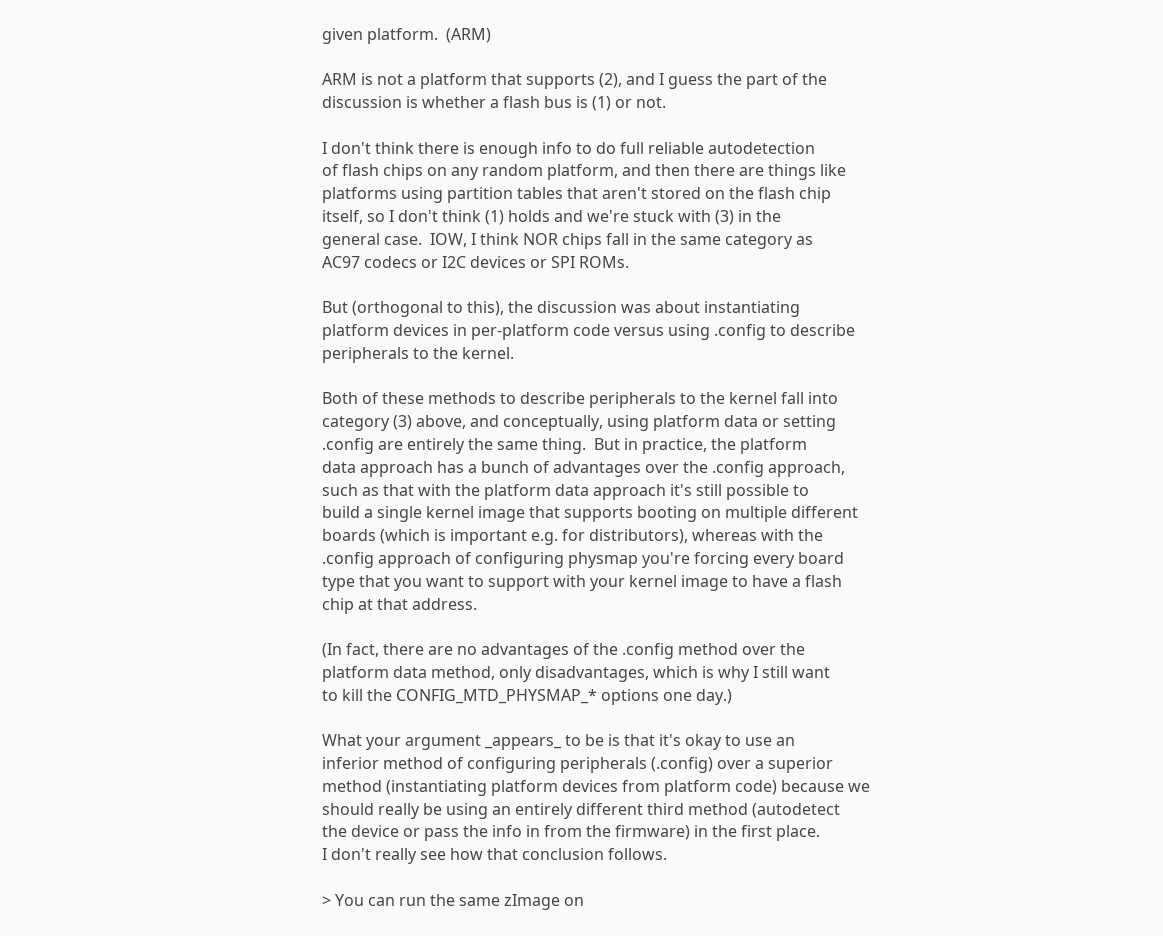given platform.  (ARM)

ARM is not a platform that supports (2), and I guess the part of the
discussion is whether a flash bus is (1) or not.

I don't think there is enough info to do full reliable autodetection
of flash chips on any random platform, and then there are things like
platforms using partition tables that aren't stored on the flash chip
itself, so I don't think (1) holds and we're stuck with (3) in the
general case.  IOW, I think NOR chips fall in the same category as
AC97 codecs or I2C devices or SPI ROMs.

But (orthogonal to this), the discussion was about instantiating
platform devices in per-platform code versus using .config to describe
peripherals to the kernel.

Both of these methods to describe peripherals to the kernel fall into
category (3) above, and conceptually, using platform data or setting
.config are entirely the same thing.  But in practice, the platform
data approach has a bunch of advantages over the .config approach,
such as that with the platform data approach it's still possible to
build a single kernel image that supports booting on multiple different
boards (which is important e.g. for distributors), whereas with the
.config approach of configuring physmap you're forcing every board
type that you want to support with your kernel image to have a flash
chip at that address.

(In fact, there are no advantages of the .config method over the
platform data method, only disadvantages, which is why I still want
to kill the CONFIG_MTD_PHYSMAP_* options one day.)

What your argument _appears_ to be is that it's okay to use an
inferior method of configuring peripherals (.config) over a superior
method (instantiating platform devices from platform code) because we
should really be using an entirely different third method (autodetect
the device or pass the info in from the firmware) in the first place.
I don't really see how that conclusion follows.

> You can run the same zImage on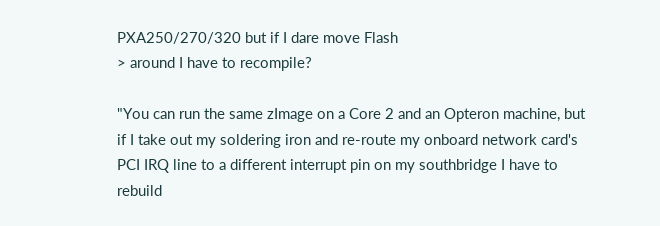PXA250/270/320 but if I dare move Flash
> around I have to recompile?

"You can run the same zImage on a Core 2 and an Opteron machine, but
if I take out my soldering iron and re-route my onboard network card's
PCI IRQ line to a different interrupt pin on my southbridge I have to
rebuild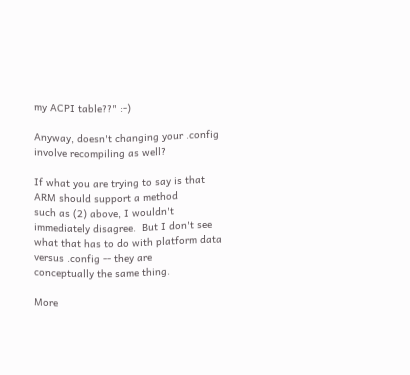my ACPI table??" :-)

Anyway, doesn't changing your .config involve recompiling as well?

If what you are trying to say is that ARM should support a method
such as (2) above, I wouldn't immediately disagree.  But I don't see
what that has to do with platform data versus .config -- they are
conceptually the same thing.

More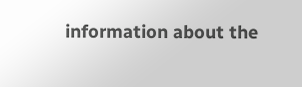information about the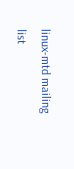linux-mtd mailing list